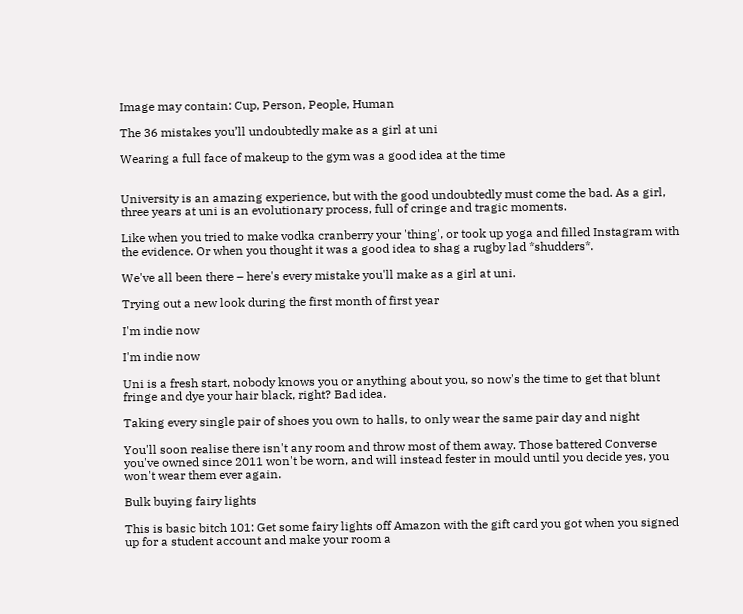Image may contain: Cup, Person, People, Human

The 36 mistakes you’ll undoubtedly make as a girl at uni

Wearing a full face of makeup to the gym was a good idea at the time


University is an amazing experience, but with the good undoubtedly must come the bad. As a girl, three years at uni is an evolutionary process, full of cringe and tragic moments.

Like when you tried to make vodka cranberry your 'thing', or took up yoga and filled Instagram with the evidence. Or when you thought it was a good idea to shag a rugby lad *shudders*.

We've all been there – here's every mistake you'll make as a girl at uni.

Trying out a new look during the first month of first year

I'm indie now

I'm indie now

Uni is a fresh start, nobody knows you or anything about you, so now's the time to get that blunt fringe and dye your hair black, right? Bad idea.

Taking every single pair of shoes you own to halls, to only wear the same pair day and night

You'll soon realise there isn't any room and throw most of them away. Those battered Converse you've owned since 2011 won't be worn, and will instead fester in mould until you decide yes, you won't wear them ever again.

Bulk buying fairy lights

This is basic bitch 101: Get some fairy lights off Amazon with the gift card you got when you signed up for a student account and make your room a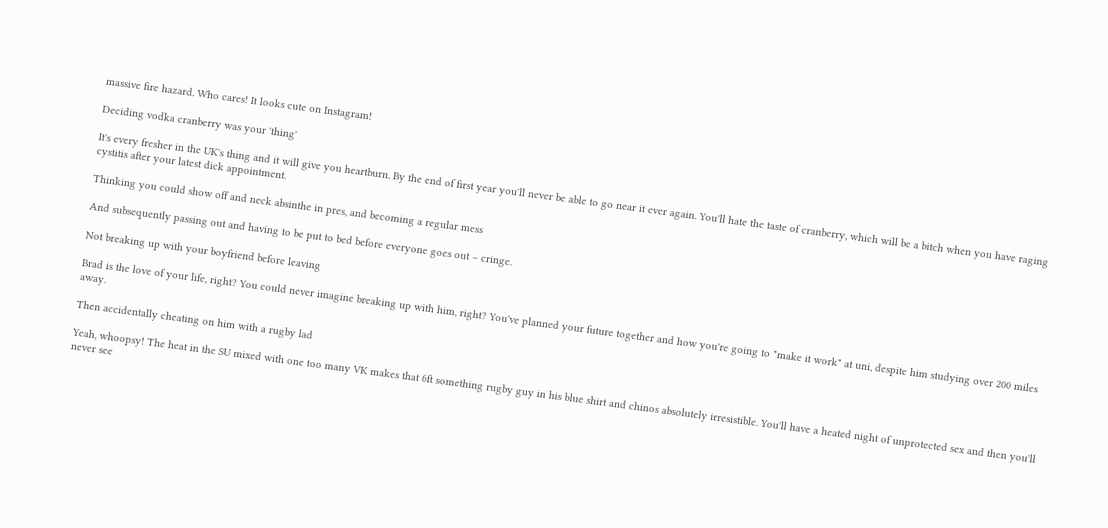massive fire hazard. Who cares! It looks cute on Instagram!

Deciding vodka cranberry was your 'thing'

It's every fresher in the UK's thing and it will give you heartburn. By the end of first year you'll never be able to go near it ever again. You'll hate the taste of cranberry, which will be a bitch when you have raging cystitis after your latest dick appointment.

Thinking you could show off and neck absinthe in pres, and becoming a regular mess

And subsequently passing out and having to be put to bed before everyone goes out – cringe.

Not breaking up with your boyfriend before leaving

Brad is the love of your life, right? You could never imagine breaking up with him, right? You've planned your future together and how you're going to "make it work" at uni, despite him studying over 200 miles away.

Then accidentally cheating on him with a rugby lad

Yeah, whoopsy! The heat in the SU mixed with one too many VK makes that 6ft something rugby guy in his blue shirt and chinos absolutely irresistible. You'll have a heated night of unprotected sex and then you'll never see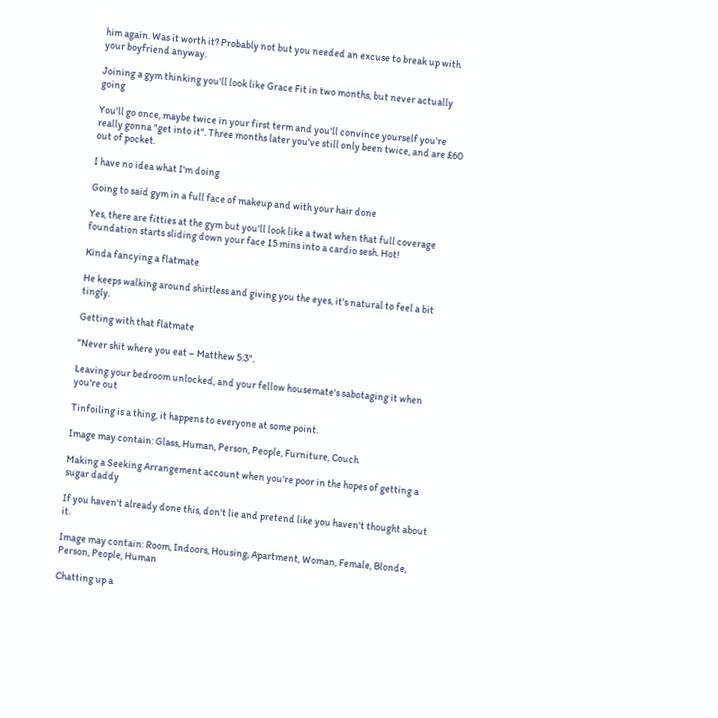him again. Was it worth it? Probably not but you needed an excuse to break up with your boyfriend anyway.

Joining a gym thinking you'll look like Grace Fit in two months, but never actually going

You'll go once, maybe twice in your first term and you'll convince yourself you're really gonna "get into it". Three months later you've still only been twice, and are £60 out of pocket.

I have no idea what I'm doing

Going to said gym in a full face of makeup and with your hair done

Yes, there are fitties at the gym but you'll look like a twat when that full coverage foundation starts sliding down your face 15 mins into a cardio sesh. Hot!

Kinda fancying a flatmate

He keeps walking around shirtless and giving you the eyes, it's natural to feel a bit tingly.

Getting with that flatmate

"Never shit where you eat – Matthew 5:3".

Leaving your bedroom unlocked, and your fellow housemate's sabotaging it when you're out

Tinfoiling is a thing, it happens to everyone at some point.

Image may contain: Glass, Human, Person, People, Furniture, Couch

Making a Seeking Arrangement account when you're poor in the hopes of getting a sugar daddy

If you haven't already done this, don't lie and pretend like you haven't thought about it.

Image may contain: Room, Indoors, Housing, Apartment, Woman, Female, Blonde, Person, People, Human

Chatting up a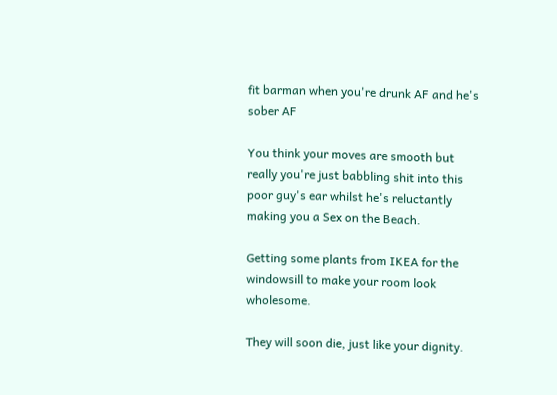fit barman when you're drunk AF and he's sober AF

You think your moves are smooth but really you're just babbling shit into this poor guy's ear whilst he's reluctantly making you a Sex on the Beach.

Getting some plants from IKEA for the windowsill to make your room look wholesome.

They will soon die, just like your dignity.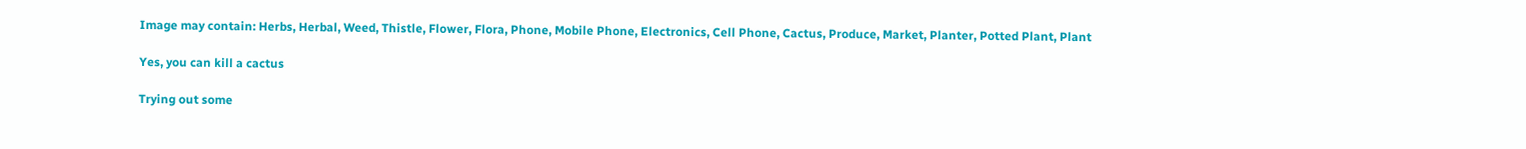Image may contain: Herbs, Herbal, Weed, Thistle, Flower, Flora, Phone, Mobile Phone, Electronics, Cell Phone, Cactus, Produce, Market, Planter, Potted Plant, Plant

Yes, you can kill a cactus

Trying out some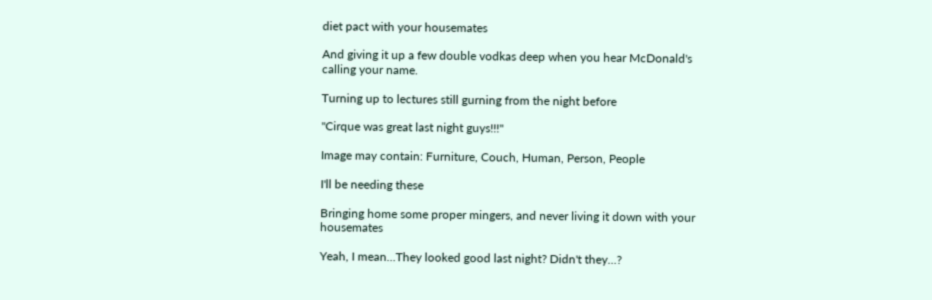diet pact with your housemates

And giving it up a few double vodkas deep when you hear McDonald's calling your name.

Turning up to lectures still gurning from the night before

"Cirque was great last night guys!!!"

Image may contain: Furniture, Couch, Human, Person, People

I'll be needing these

Bringing home some proper mingers, and never living it down with your housemates

Yeah, I mean…They looked good last night? Didn't they…?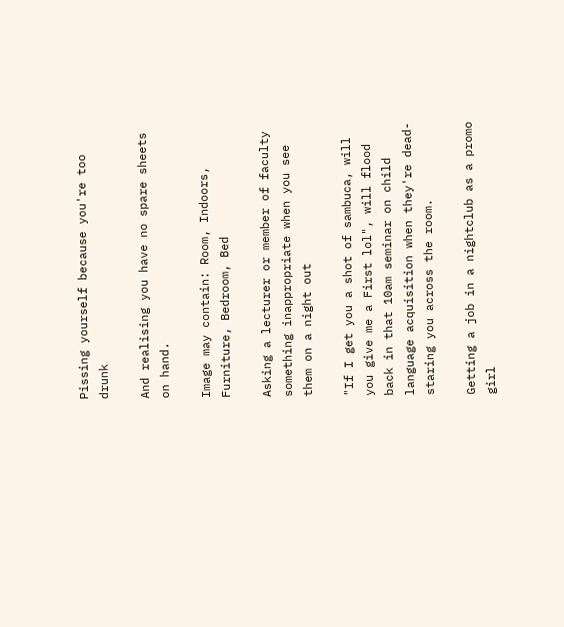Pissing yourself because you're too drunk

And realising you have no spare sheets on hand.

Image may contain: Room, Indoors, Furniture, Bedroom, Bed

Asking a lecturer or member of faculty something inappropriate when you see them on a night out

"If I get you a shot of sambuca, will you give me a First lol", will flood back in that 10am seminar on child language acquisition when they're dead-staring you across the room.

Getting a job in a nightclub as a promo girl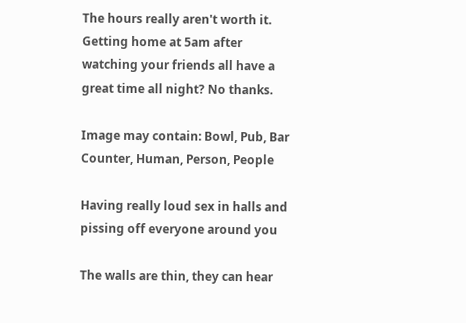The hours really aren't worth it. Getting home at 5am after watching your friends all have a great time all night? No thanks.

Image may contain: Bowl, Pub, Bar Counter, Human, Person, People

Having really loud sex in halls and pissing off everyone around you

The walls are thin, they can hear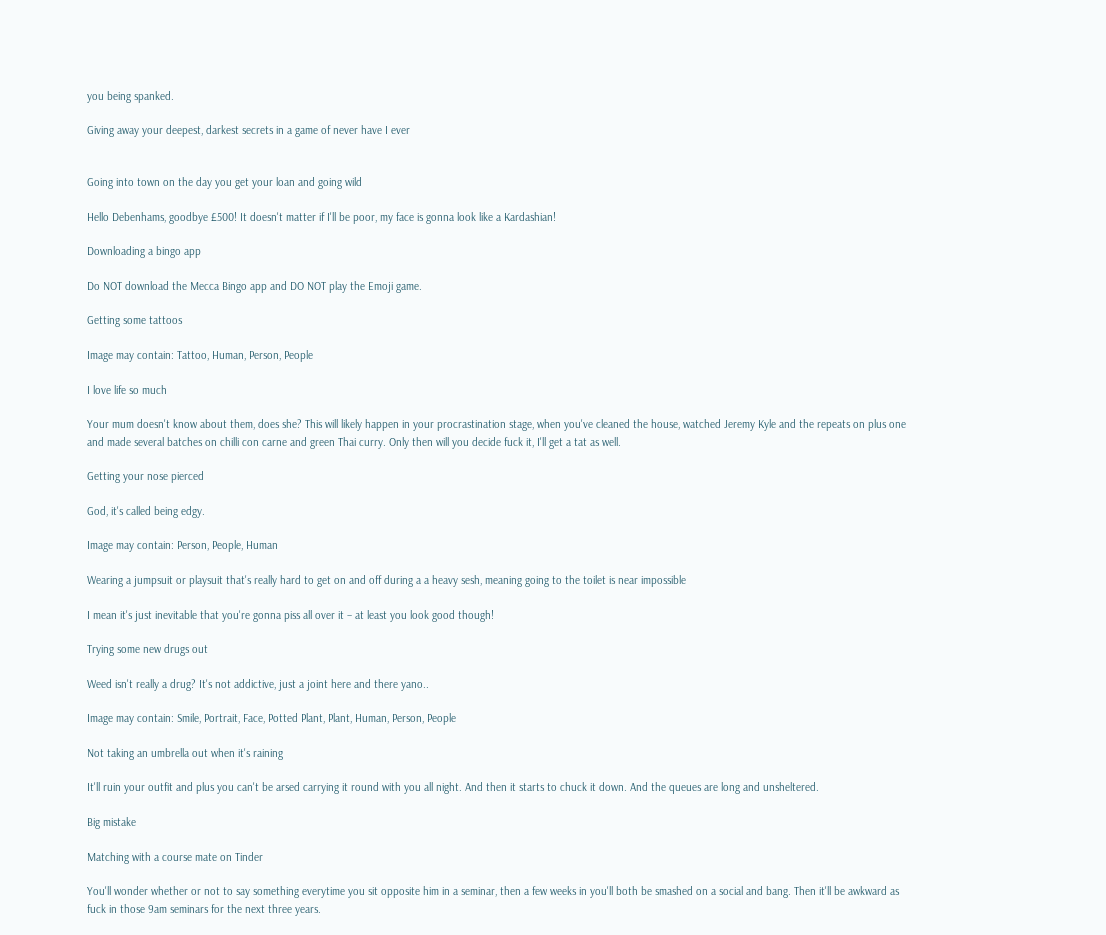you being spanked.

Giving away your deepest, darkest secrets in a game of never have I ever


Going into town on the day you get your loan and going wild

Hello Debenhams, goodbye £500! It doesn't matter if I'll be poor, my face is gonna look like a Kardashian!

Downloading a bingo app

Do NOT download the Mecca Bingo app and DO NOT play the Emoji game.

Getting some tattoos

Image may contain: Tattoo, Human, Person, People

I love life so much

Your mum doesn't know about them, does she? This will likely happen in your procrastination stage, when you've cleaned the house, watched Jeremy Kyle and the repeats on plus one and made several batches on chilli con carne and green Thai curry. Only then will you decide fuck it, I'll get a tat as well.

Getting your nose pierced

God, it's called being edgy.

Image may contain: Person, People, Human

Wearing a jumpsuit or playsuit that's really hard to get on and off during a a heavy sesh, meaning going to the toilet is near impossible

I mean it's just inevitable that you're gonna piss all over it – at least you look good though!

Trying some new drugs out

Weed isn't really a drug? It's not addictive, just a joint here and there yano..

Image may contain: Smile, Portrait, Face, Potted Plant, Plant, Human, Person, People

Not taking an umbrella out when it's raining

It'll ruin your outfit and plus you can't be arsed carrying it round with you all night. And then it starts to chuck it down. And the queues are long and unsheltered.

Big mistake

Matching with a course mate on Tinder

You'll wonder whether or not to say something everytime you sit opposite him in a seminar, then a few weeks in you'll both be smashed on a social and bang. Then it'll be awkward as fuck in those 9am seminars for the next three years.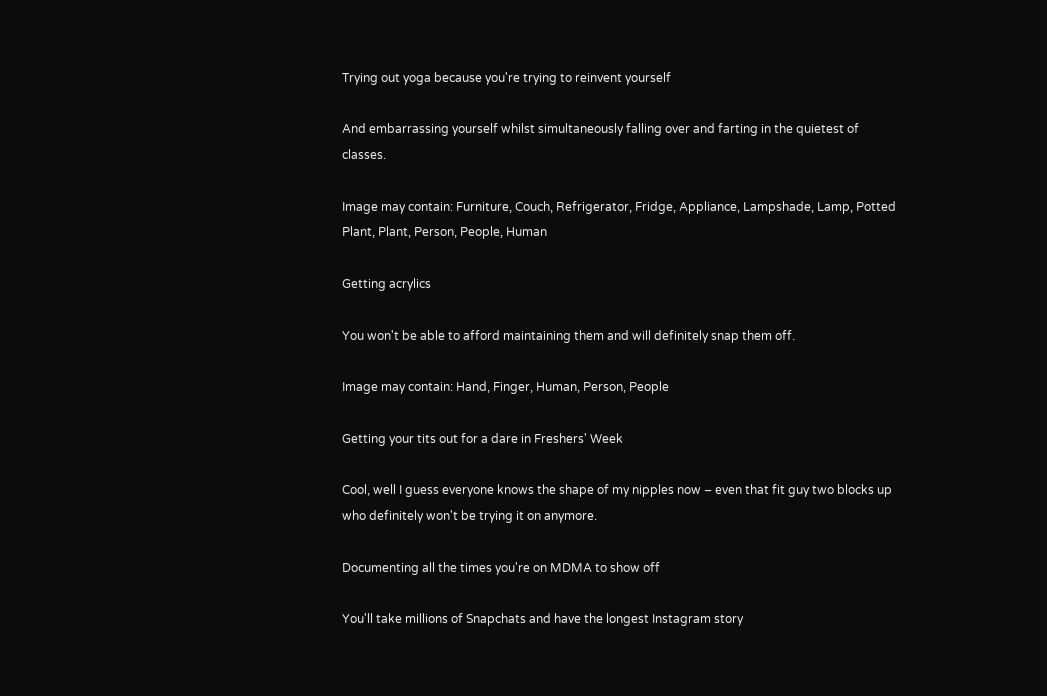Trying out yoga because you're trying to reinvent yourself

And embarrassing yourself whilst simultaneously falling over and farting in the quietest of classes.

Image may contain: Furniture, Couch, Refrigerator, Fridge, Appliance, Lampshade, Lamp, Potted Plant, Plant, Person, People, Human

Getting acrylics

You won't be able to afford maintaining them and will definitely snap them off.

Image may contain: Hand, Finger, Human, Person, People

Getting your tits out for a dare in Freshers' Week

Cool, well I guess everyone knows the shape of my nipples now – even that fit guy two blocks up who definitely won't be trying it on anymore.

Documenting all the times you're on MDMA to show off

You'll take millions of Snapchats and have the longest Instagram story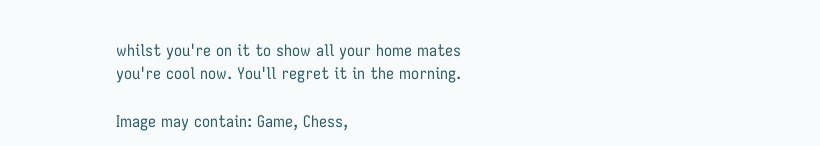whilst you're on it to show all your home mates you're cool now. You'll regret it in the morning.

Image may contain: Game, Chess,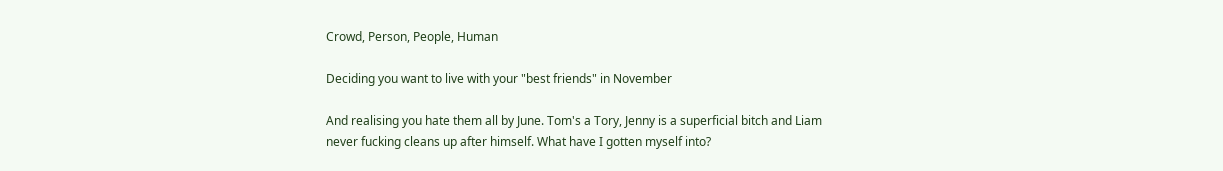Crowd, Person, People, Human

Deciding you want to live with your "best friends" in November

And realising you hate them all by June. Tom's a Tory, Jenny is a superficial bitch and Liam never fucking cleans up after himself. What have I gotten myself into?